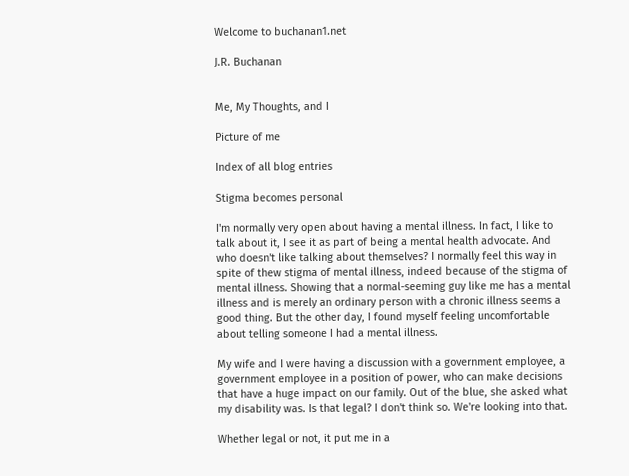Welcome to buchanan1.net

J.R. Buchanan


Me, My Thoughts, and I

Picture of me

Index of all blog entries

Stigma becomes personal

I'm normally very open about having a mental illness. In fact, I like to talk about it, I see it as part of being a mental health advocate. And who doesn't like talking about themselves? I normally feel this way in spite of thew stigma of mental illness, indeed because of the stigma of mental illness. Showing that a normal-seeming guy like me has a mental illness and is merely an ordinary person with a chronic illness seems a good thing. But the other day, I found myself feeling uncomfortable about telling someone I had a mental illness.

My wife and I were having a discussion with a government employee, a government employee in a position of power, who can make decisions that have a huge impact on our family. Out of the blue, she asked what my disability was. Is that legal? I don't think so. We're looking into that.

Whether legal or not, it put me in a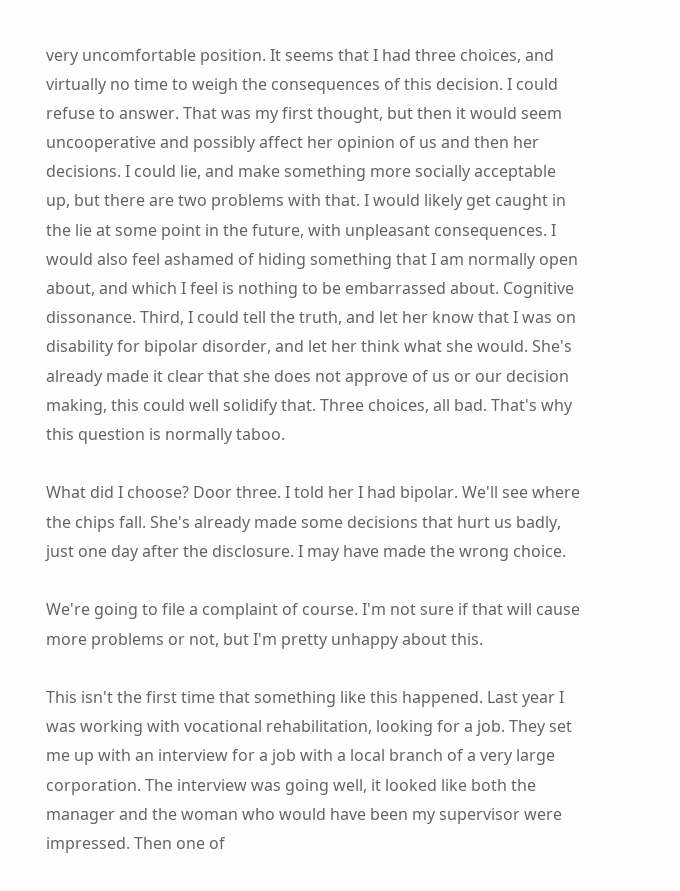very uncomfortable position. It seems that I had three choices, and virtually no time to weigh the consequences of this decision. I could refuse to answer. That was my first thought, but then it would seem uncooperative and possibly affect her opinion of us and then her decisions. I could lie, and make something more socially acceptable up, but there are two problems with that. I would likely get caught in the lie at some point in the future, with unpleasant consequences. I would also feel ashamed of hiding something that I am normally open about, and which I feel is nothing to be embarrassed about. Cognitive dissonance. Third, I could tell the truth, and let her know that I was on disability for bipolar disorder, and let her think what she would. She's already made it clear that she does not approve of us or our decision making, this could well solidify that. Three choices, all bad. That's why this question is normally taboo.

What did I choose? Door three. I told her I had bipolar. We'll see where the chips fall. She's already made some decisions that hurt us badly, just one day after the disclosure. I may have made the wrong choice.

We're going to file a complaint of course. I'm not sure if that will cause more problems or not, but I'm pretty unhappy about this.

This isn't the first time that something like this happened. Last year I was working with vocational rehabilitation, looking for a job. They set me up with an interview for a job with a local branch of a very large corporation. The interview was going well, it looked like both the manager and the woman who would have been my supervisor were impressed. Then one of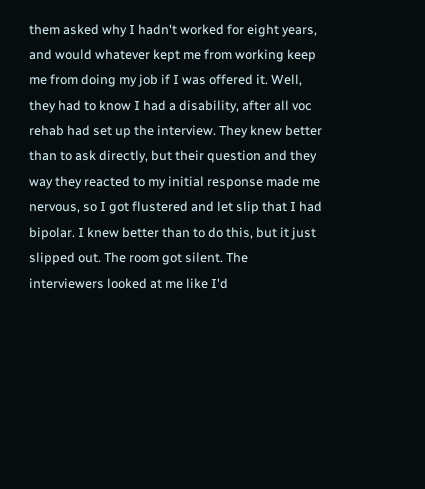them asked why I hadn't worked for eight years, and would whatever kept me from working keep me from doing my job if I was offered it. Well, they had to know I had a disability, after all voc rehab had set up the interview. They knew better than to ask directly, but their question and they way they reacted to my initial response made me nervous, so I got flustered and let slip that I had bipolar. I knew better than to do this, but it just slipped out. The room got silent. The interviewers looked at me like I'd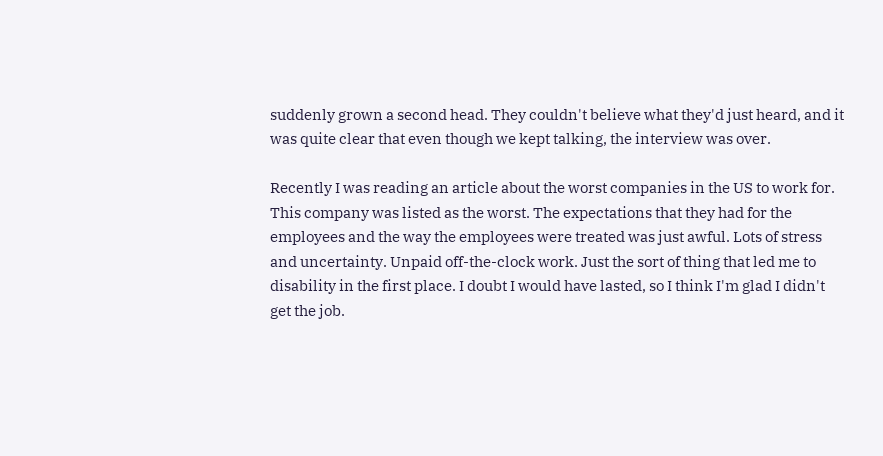suddenly grown a second head. They couldn't believe what they'd just heard, and it was quite clear that even though we kept talking, the interview was over.

Recently I was reading an article about the worst companies in the US to work for. This company was listed as the worst. The expectations that they had for the employees and the way the employees were treated was just awful. Lots of stress and uncertainty. Unpaid off-the-clock work. Just the sort of thing that led me to disability in the first place. I doubt I would have lasted, so I think I'm glad I didn't get the job.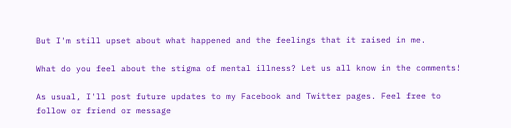But I'm still upset about what happened and the feelings that it raised in me.

What do you feel about the stigma of mental illness? Let us all know in the comments!

As usual, I'll post future updates to my Facebook and Twitter pages. Feel free to follow or friend or message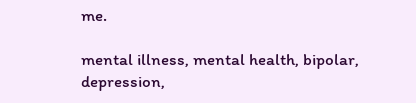me.

mental illness, mental health, bipolar, depression,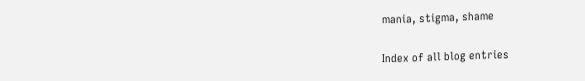mania, stigma, shame

Index of all blog entries